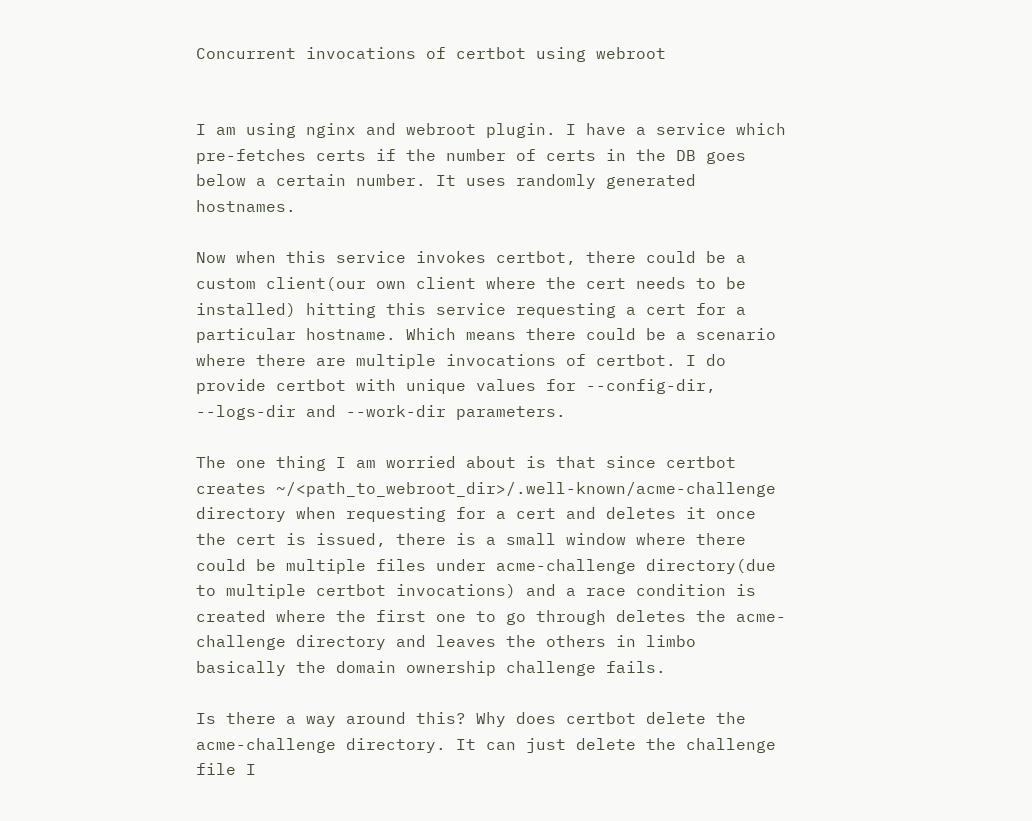Concurrent invocations of certbot using webroot


I am using nginx and webroot plugin. I have a service which pre-fetches certs if the number of certs in the DB goes below a certain number. It uses randomly generated hostnames.

Now when this service invokes certbot, there could be a custom client(our own client where the cert needs to be installed) hitting this service requesting a cert for a particular hostname. Which means there could be a scenario where there are multiple invocations of certbot. I do provide certbot with unique values for --config-dir, --logs-dir and --work-dir parameters.

The one thing I am worried about is that since certbot creates ~/<path_to_webroot_dir>/.well-known/acme-challenge directory when requesting for a cert and deletes it once the cert is issued, there is a small window where there could be multiple files under acme-challenge directory(due to multiple certbot invocations) and a race condition is created where the first one to go through deletes the acme-challenge directory and leaves the others in limbo basically the domain ownership challenge fails.

Is there a way around this? Why does certbot delete the acme-challenge directory. It can just delete the challenge file I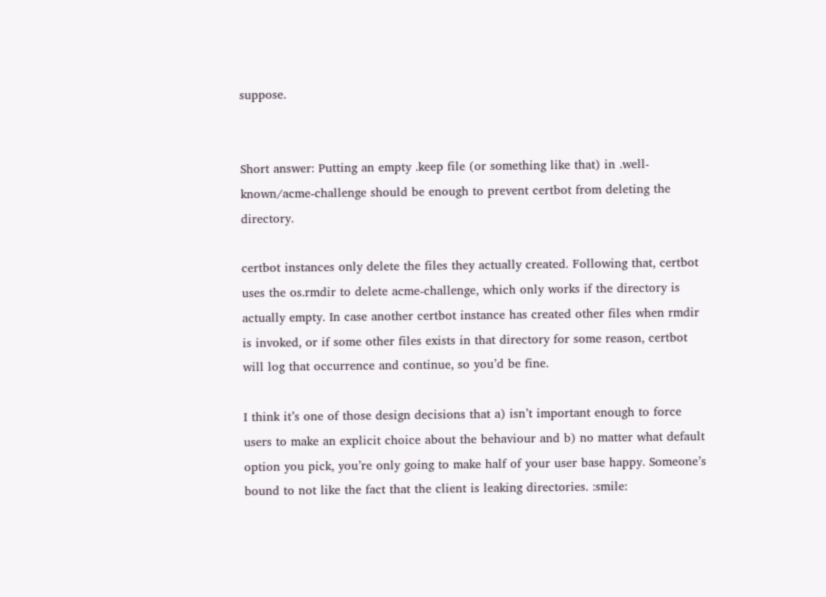suppose.


Short answer: Putting an empty .keep file (or something like that) in .well-known/acme-challenge should be enough to prevent certbot from deleting the directory.

certbot instances only delete the files they actually created. Following that, certbot uses the os.rmdir to delete acme-challenge, which only works if the directory is actually empty. In case another certbot instance has created other files when rmdir is invoked, or if some other files exists in that directory for some reason, certbot will log that occurrence and continue, so you’d be fine.

I think it’s one of those design decisions that a) isn’t important enough to force users to make an explicit choice about the behaviour and b) no matter what default option you pick, you’re only going to make half of your user base happy. Someone’s bound to not like the fact that the client is leaking directories. :smile: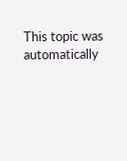This topic was automatically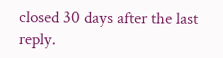closed 30 days after the last reply.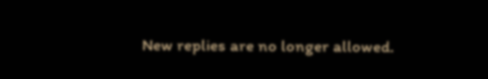New replies are no longer allowed.